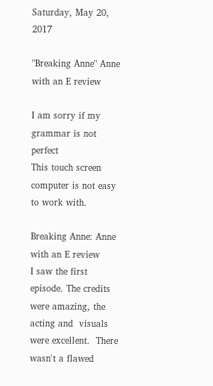Saturday, May 20, 2017

"Breaking Anne" Anne with an E review

I am sorry if my grammar is not perfect
This touch screen computer is not easy to work with.

Breaking Anne: Anne with an E review
I saw the first episode. The credits were amazing, the acting and  visuals were excellent.  There wasn't a flawed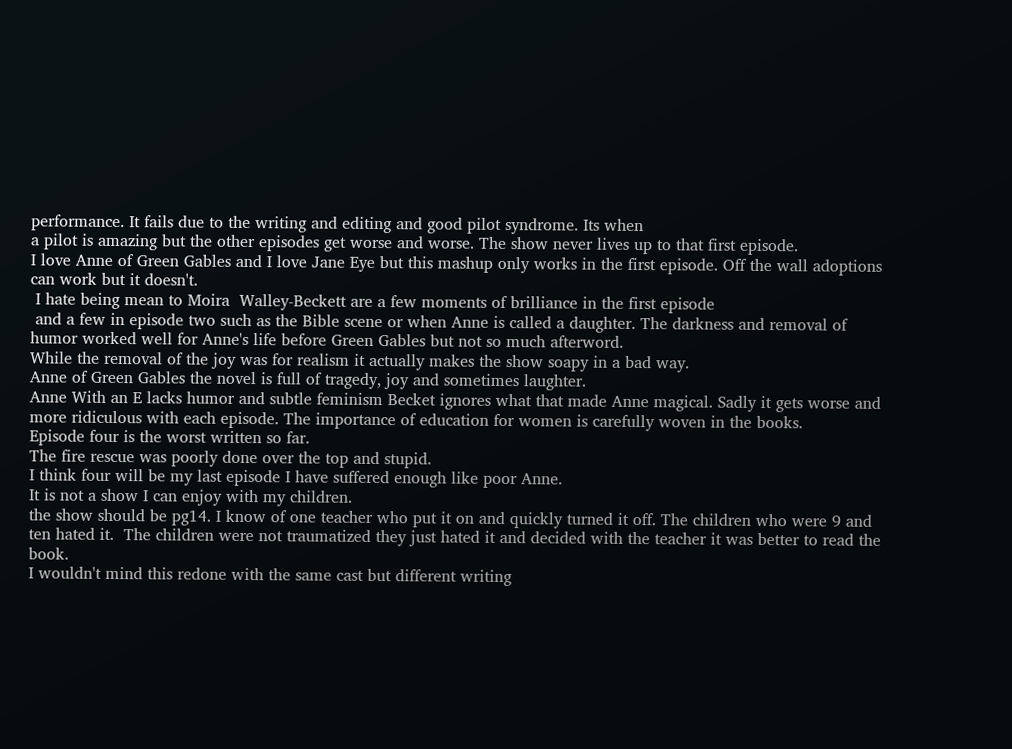performance. It fails due to the writing and editing and good pilot syndrome. Its when
a pilot is amazing but the other episodes get worse and worse. The show never lives up to that first episode.
I love Anne of Green Gables and I love Jane Eye but this mashup only works in the first episode. Off the wall adoptions can work but it doesn't.
 I hate being mean to Moira  Walley-Beckett are a few moments of brilliance in the first episode
 and a few in episode two such as the Bible scene or when Anne is called a daughter. The darkness and removal of humor worked well for Anne's life before Green Gables but not so much afterword.
While the removal of the joy was for realism it actually makes the show soapy in a bad way.
Anne of Green Gables the novel is full of tragedy, joy and sometimes laughter.
Anne With an E lacks humor and subtle feminism Becket ignores what that made Anne magical. Sadly it gets worse and more ridiculous with each episode. The importance of education for women is carefully woven in the books.
Episode four is the worst written so far.
The fire rescue was poorly done over the top and stupid.
I think four will be my last episode I have suffered enough like poor Anne.
It is not a show I can enjoy with my children.
the show should be pg14. I know of one teacher who put it on and quickly turned it off. The children who were 9 and ten hated it.  The children were not traumatized they just hated it and decided with the teacher it was better to read the book.
I wouldn't mind this redone with the same cast but different writing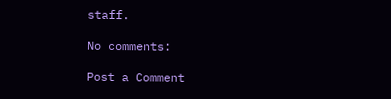staff.

No comments:

Post a Comment